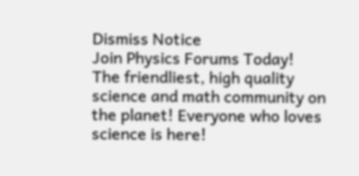Dismiss Notice
Join Physics Forums Today!
The friendliest, high quality science and math community on the planet! Everyone who loves science is here!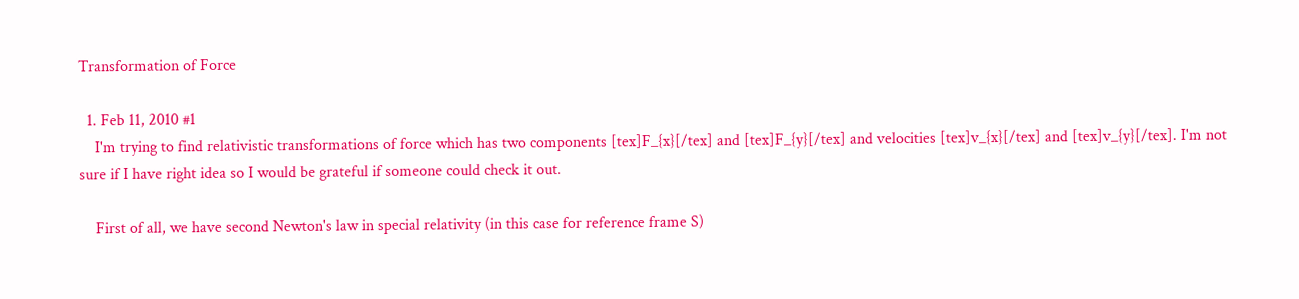Transformation of Force

  1. Feb 11, 2010 #1
    I'm trying to find relativistic transformations of force which has two components [tex]F_{x}[/tex] and [tex]F_{y}[/tex] and velocities [tex]v_{x}[/tex] and [tex]v_{y}[/tex]. I'm not sure if I have right idea so I would be grateful if someone could check it out.

    First of all, we have second Newton's law in special relativity (in this case for reference frame S)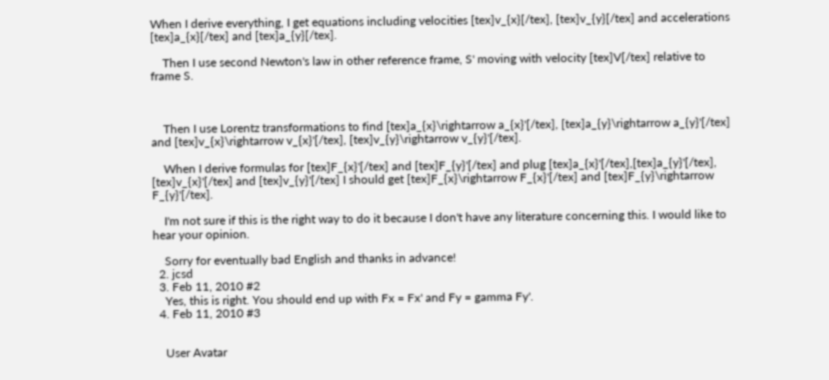When I derive everything, I get equations including velocities [tex]v_{x}[/tex], [tex]v_{y}[/tex] and accelerations [tex]a_{x}[/tex] and [tex]a_{y}[/tex].

    Then I use second Newton's law in other reference frame, S' moving with velocity [tex]V[/tex] relative to frame S.



    Then I use Lorentz transformations to find [tex]a_{x}\rightarrow a_{x}'[/tex], [tex]a_{y}\rightarrow a_{y}'[/tex] and [tex]v_{x}\rightarrow v_{x}'[/tex], [tex]v_{y}\rightarrow v_{y}'[/tex].

    When I derive formulas for [tex]F_{x}'[/tex] and [tex]F_{y}'[/tex] and plug [tex]a_{x}'[/tex],[tex]a_{y}'[/tex], [tex]v_{x}'[/tex] and [tex]v_{y}'[/tex] I should get [tex]F_{x}\rightarrow F_{x}'[/tex] and [tex]F_{y}\rightarrow F_{y}'[/tex].

    I'm not sure if this is the right way to do it because I don't have any literature concerning this. I would like to hear your opinion.

    Sorry for eventually bad English and thanks in advance!
  2. jcsd
  3. Feb 11, 2010 #2
    Yes, this is right. You should end up with Fx = Fx' and Fy = gamma Fy'.
  4. Feb 11, 2010 #3


    User Avatar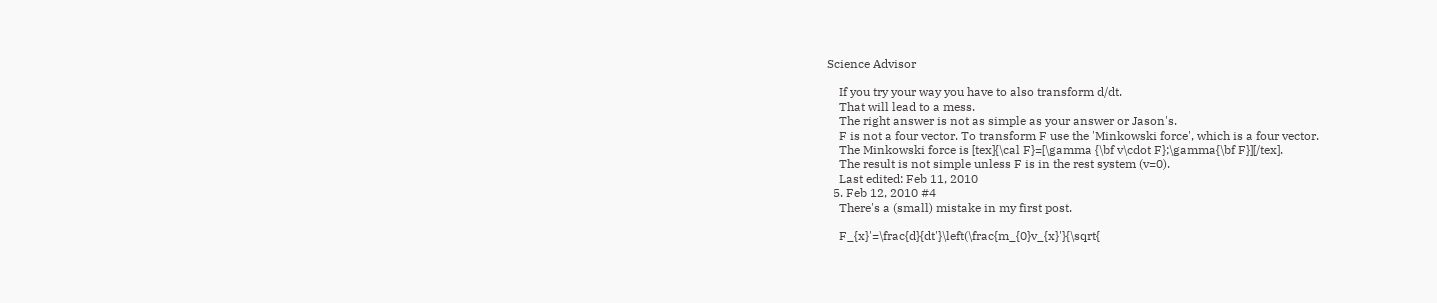Science Advisor

    If you try your way you have to also transform d/dt.
    That will lead to a mess.
    The right answer is not as simple as your answer or Jason's.
    F is not a four vector. To transform F use the 'Minkowski force', which is a four vector.
    The Minkowski force is [tex]{\cal F}=[\gamma {\bf v\cdot F};\gamma{\bf F}][/tex].
    The result is not simple unless F is in the rest system (v=0).
    Last edited: Feb 11, 2010
  5. Feb 12, 2010 #4
    There's a (small) mistake in my first post.

    F_{x}'=\frac{d}{dt'}\left(\frac{m_{0}v_{x}'}{\sqrt{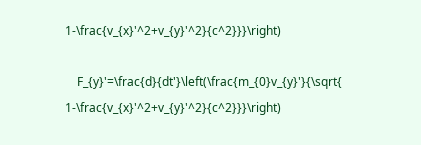1-\frac{v_{x}'^2+v_{y}'^2}{c^2}}}\right)

    F_{y}'=\frac{d}{dt'}\left(\frac{m_{0}v_{y}'}{\sqrt{ 1-\frac{v_{x}'^2+v_{y}'^2}{c^2}}}\right)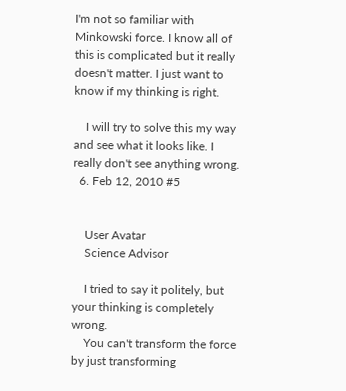I'm not so familiar with Minkowski force. I know all of this is complicated but it really doesn't matter. I just want to know if my thinking is right.

    I will try to solve this my way and see what it looks like. I really don't see anything wrong.
  6. Feb 12, 2010 #5


    User Avatar
    Science Advisor

    I tried to say it politely, but your thinking is completely wrong.
    You can't transform the force by just transforming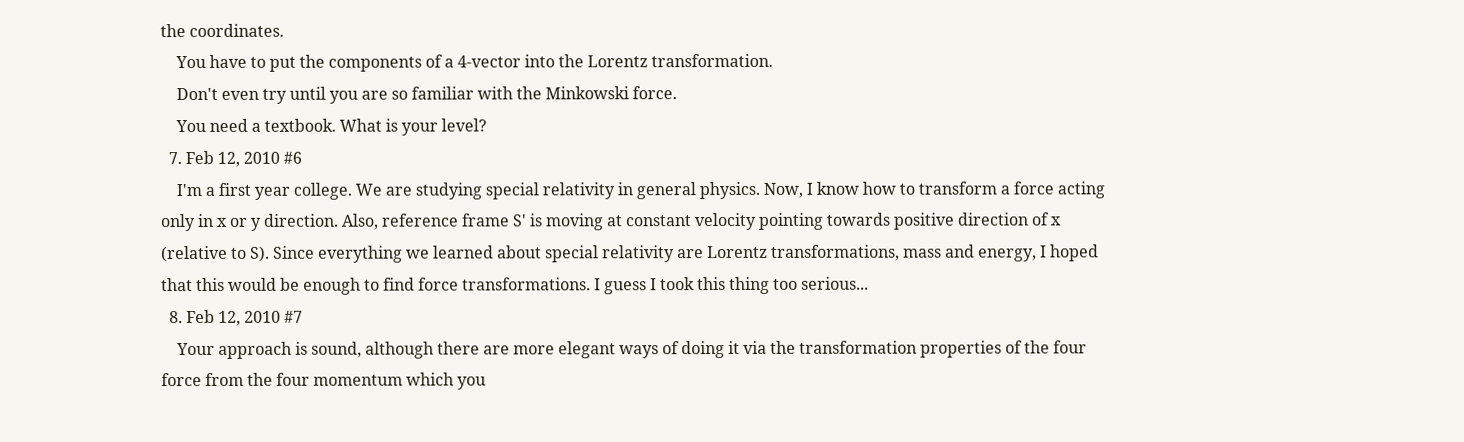the coordinates.
    You have to put the components of a 4-vector into the Lorentz transformation.
    Don't even try until you are so familiar with the Minkowski force.
    You need a textbook. What is your level?
  7. Feb 12, 2010 #6
    I'm a first year college. We are studying special relativity in general physics. Now, I know how to transform a force acting only in x or y direction. Also, reference frame S' is moving at constant velocity pointing towards positive direction of x (relative to S). Since everything we learned about special relativity are Lorentz transformations, mass and energy, I hoped that this would be enough to find force transformations. I guess I took this thing too serious...
  8. Feb 12, 2010 #7
    Your approach is sound, although there are more elegant ways of doing it via the transformation properties of the four force from the four momentum which you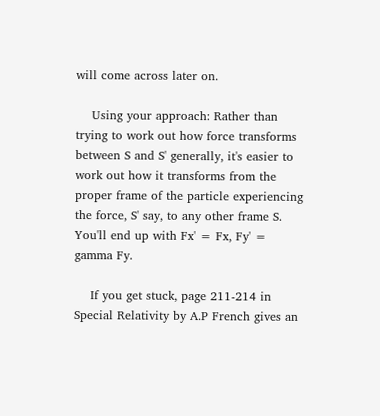will come across later on.

    Using your approach: Rather than trying to work out how force transforms between S and S' generally, it's easier to work out how it transforms from the proper frame of the particle experiencing the force, S' say, to any other frame S. You'll end up with Fx' = Fx, Fy' = gamma Fy.

    If you get stuck, page 211-214 in Special Relativity by A.P French gives an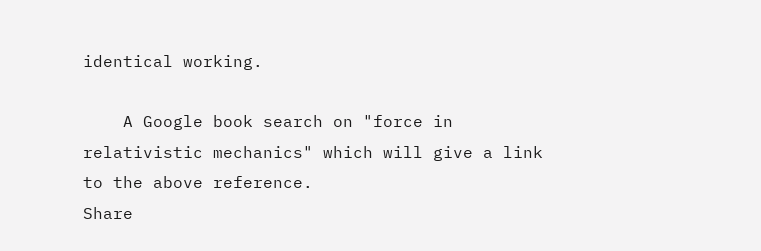identical working.

    A Google book search on "force in relativistic mechanics" which will give a link to the above reference.
Share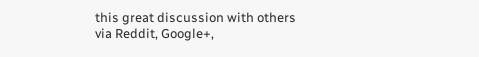this great discussion with others via Reddit, Google+,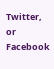Twitter, or Facebook